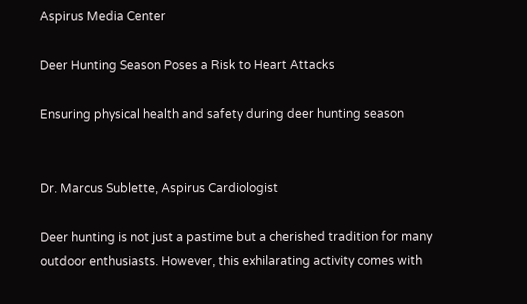Aspirus Media Center

Deer Hunting Season Poses a Risk to Heart Attacks

Ensuring physical health and safety during deer hunting season


Dr. Marcus Sublette, Aspirus Cardiologist

Deer hunting is not just a pastime but a cherished tradition for many outdoor enthusiasts. However, this exhilarating activity comes with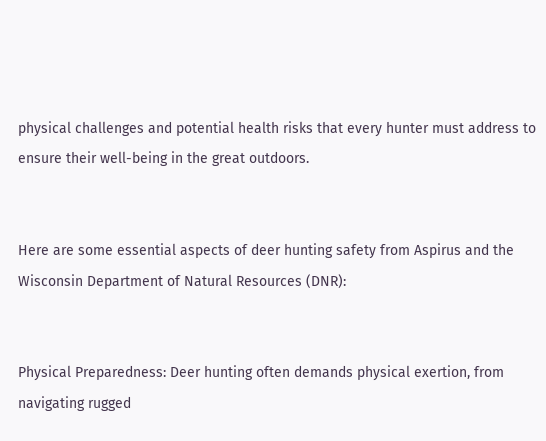physical challenges and potential health risks that every hunter must address to ensure their well-being in the great outdoors.


Here are some essential aspects of deer hunting safety from Aspirus and the Wisconsin Department of Natural Resources (DNR):


Physical Preparedness: Deer hunting often demands physical exertion, from navigating rugged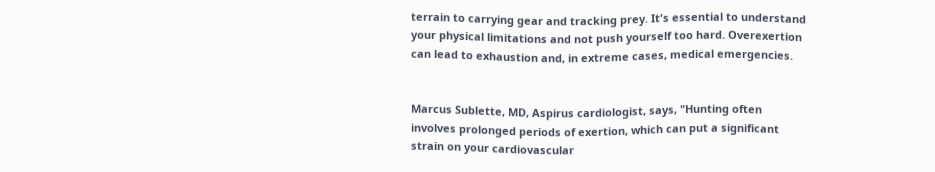terrain to carrying gear and tracking prey. It's essential to understand your physical limitations and not push yourself too hard. Overexertion can lead to exhaustion and, in extreme cases, medical emergencies.


Marcus Sublette, MD, Aspirus cardiologist, says, "Hunting often involves prolonged periods of exertion, which can put a significant strain on your cardiovascular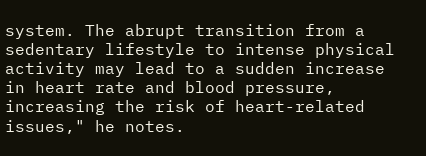system. The abrupt transition from a sedentary lifestyle to intense physical activity may lead to a sudden increase in heart rate and blood pressure, increasing the risk of heart-related issues," he notes.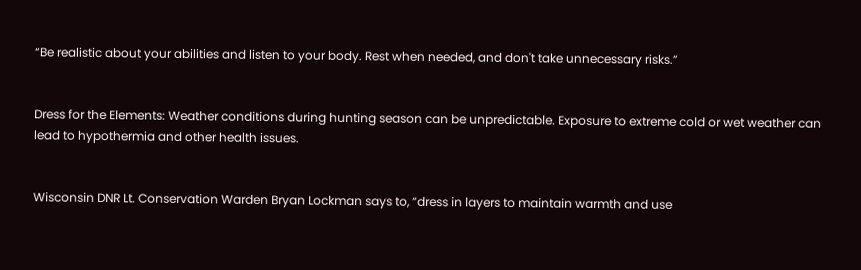“Be realistic about your abilities and listen to your body. Rest when needed, and don't take unnecessary risks.”


Dress for the Elements: Weather conditions during hunting season can be unpredictable. Exposure to extreme cold or wet weather can lead to hypothermia and other health issues.


Wisconsin DNR Lt. Conservation Warden Bryan Lockman says to, “dress in layers to maintain warmth and use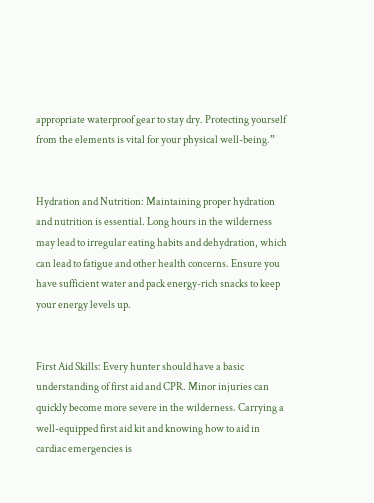appropriate waterproof gear to stay dry. Protecting yourself from the elements is vital for your physical well-being.”


Hydration and Nutrition: Maintaining proper hydration and nutrition is essential. Long hours in the wilderness may lead to irregular eating habits and dehydration, which can lead to fatigue and other health concerns. Ensure you have sufficient water and pack energy-rich snacks to keep your energy levels up.


First Aid Skills: Every hunter should have a basic understanding of first aid and CPR. Minor injuries can quickly become more severe in the wilderness. Carrying a well-equipped first aid kit and knowing how to aid in cardiac emergencies is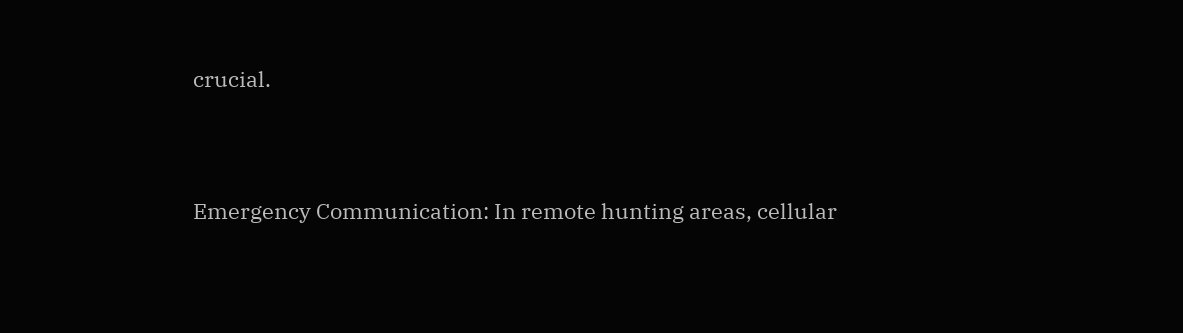crucial.


Emergency Communication: In remote hunting areas, cellular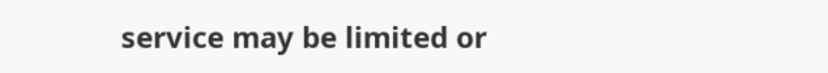service may be limited or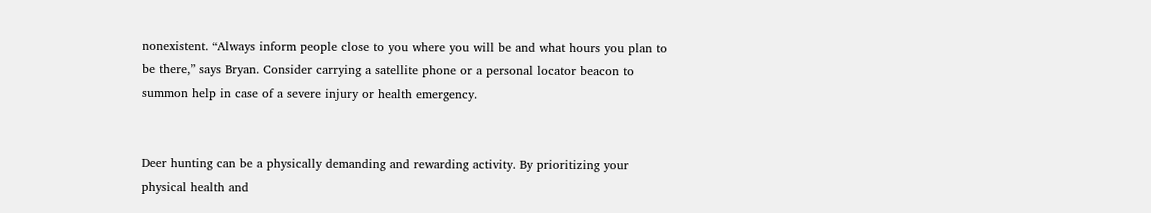nonexistent. “Always inform people close to you where you will be and what hours you plan to be there,” says Bryan. Consider carrying a satellite phone or a personal locator beacon to summon help in case of a severe injury or health emergency.


Deer hunting can be a physically demanding and rewarding activity. By prioritizing your physical health and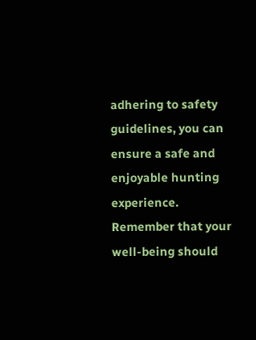adhering to safety guidelines, you can ensure a safe and enjoyable hunting experience. Remember that your well-being should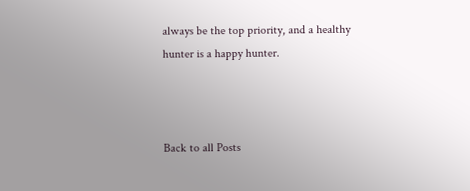always be the top priority, and a healthy hunter is a happy hunter.



Back to all Posts